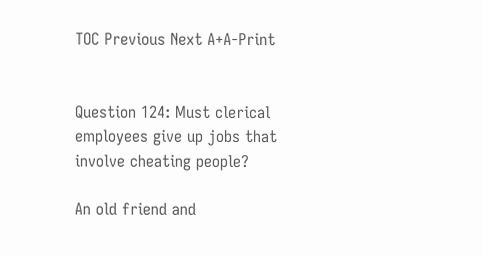TOC Previous Next A+A-Print


Question 124: Must clerical employees give up jobs that involve cheating people?

An old friend and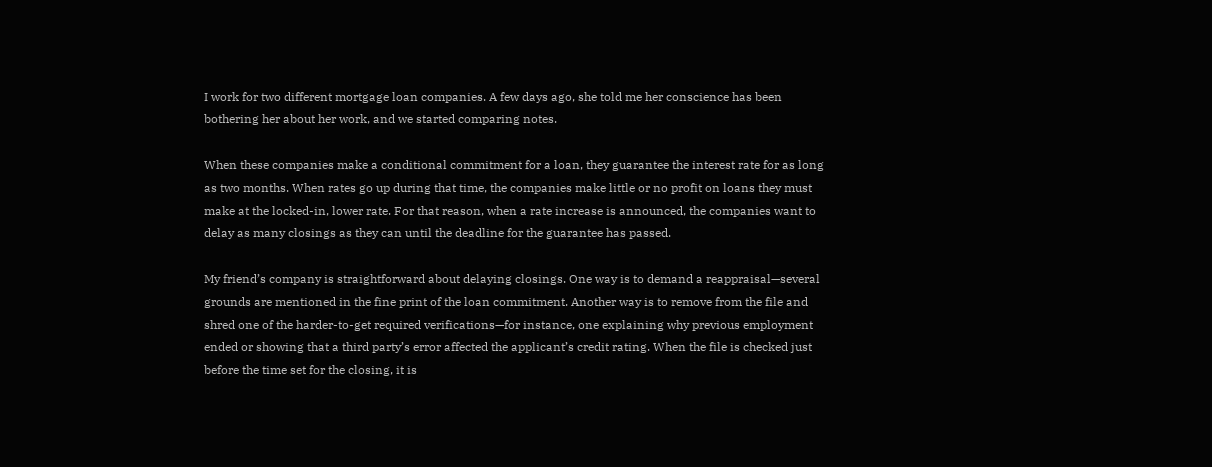I work for two different mortgage loan companies. A few days ago, she told me her conscience has been bothering her about her work, and we started comparing notes.

When these companies make a conditional commitment for a loan, they guarantee the interest rate for as long as two months. When rates go up during that time, the companies make little or no profit on loans they must make at the locked-in, lower rate. For that reason, when a rate increase is announced, the companies want to delay as many closings as they can until the deadline for the guarantee has passed.

My friend’s company is straightforward about delaying closings. One way is to demand a reappraisal—several grounds are mentioned in the fine print of the loan commitment. Another way is to remove from the file and shred one of the harder-to-get required verifications—for instance, one explaining why previous employment ended or showing that a third party’s error affected the applicant’s credit rating. When the file is checked just before the time set for the closing, it is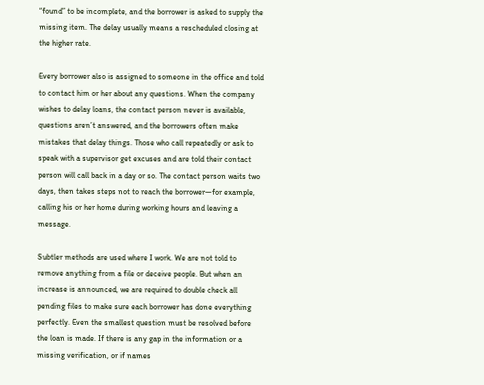“found” to be incomplete, and the borrower is asked to supply the missing item. The delay usually means a rescheduled closing at the higher rate.

Every borrower also is assigned to someone in the office and told to contact him or her about any questions. When the company wishes to delay loans, the contact person never is available, questions aren’t answered, and the borrowers often make mistakes that delay things. Those who call repeatedly or ask to speak with a supervisor get excuses and are told their contact person will call back in a day or so. The contact person waits two days, then takes steps not to reach the borrower—for example, calling his or her home during working hours and leaving a message.

Subtler methods are used where I work. We are not told to remove anything from a file or deceive people. But when an increase is announced, we are required to double check all pending files to make sure each borrower has done everything perfectly. Even the smallest question must be resolved before the loan is made. If there is any gap in the information or a missing verification, or if names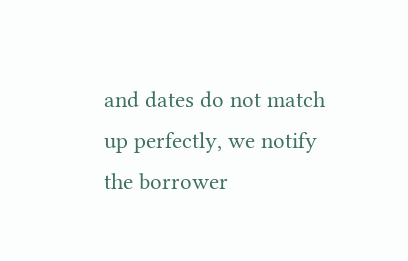and dates do not match up perfectly, we notify the borrower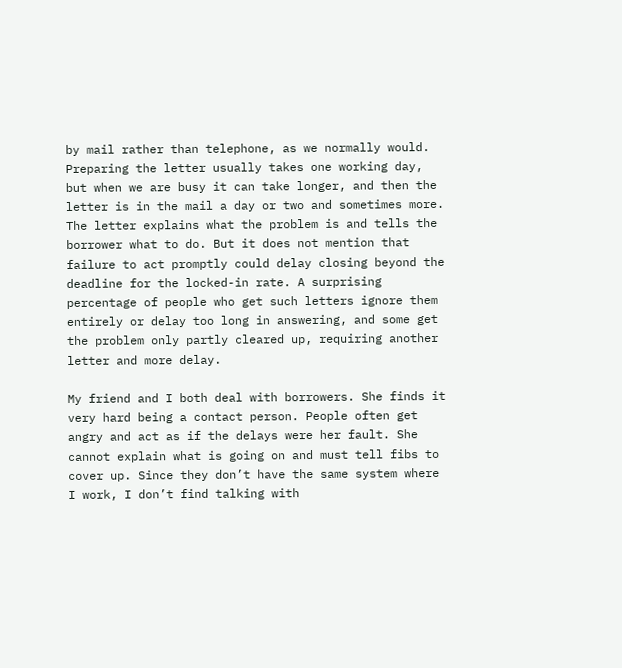by mail rather than telephone, as we normally would. Preparing the letter usually takes one working day, but when we are busy it can take longer, and then the letter is in the mail a day or two and sometimes more. The letter explains what the problem is and tells the borrower what to do. But it does not mention that failure to act promptly could delay closing beyond the deadline for the locked-in rate. A surprising percentage of people who get such letters ignore them entirely or delay too long in answering, and some get the problem only partly cleared up, requiring another letter and more delay.

My friend and I both deal with borrowers. She finds it very hard being a contact person. People often get angry and act as if the delays were her fault. She cannot explain what is going on and must tell fibs to cover up. Since they don’t have the same system where I work, I don’t find talking with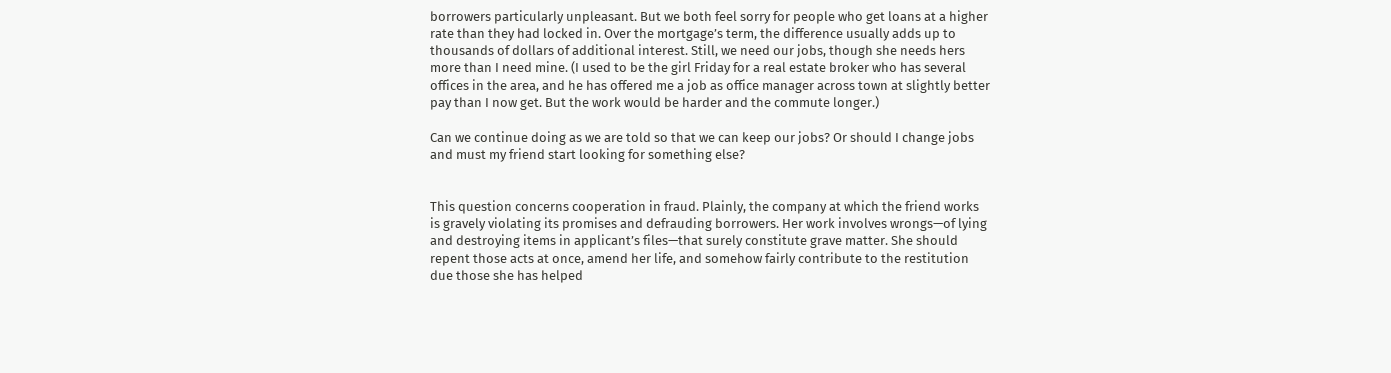borrowers particularly unpleasant. But we both feel sorry for people who get loans at a higher rate than they had locked in. Over the mortgage’s term, the difference usually adds up to thousands of dollars of additional interest. Still, we need our jobs, though she needs hers more than I need mine. (I used to be the girl Friday for a real estate broker who has several offices in the area, and he has offered me a job as office manager across town at slightly better pay than I now get. But the work would be harder and the commute longer.)

Can we continue doing as we are told so that we can keep our jobs? Or should I change jobs and must my friend start looking for something else?


This question concerns cooperation in fraud. Plainly, the company at which the friend works is gravely violating its promises and defrauding borrowers. Her work involves wrongs—of lying and destroying items in applicant’s files—that surely constitute grave matter. She should repent those acts at once, amend her life, and somehow fairly contribute to the restitution due those she has helped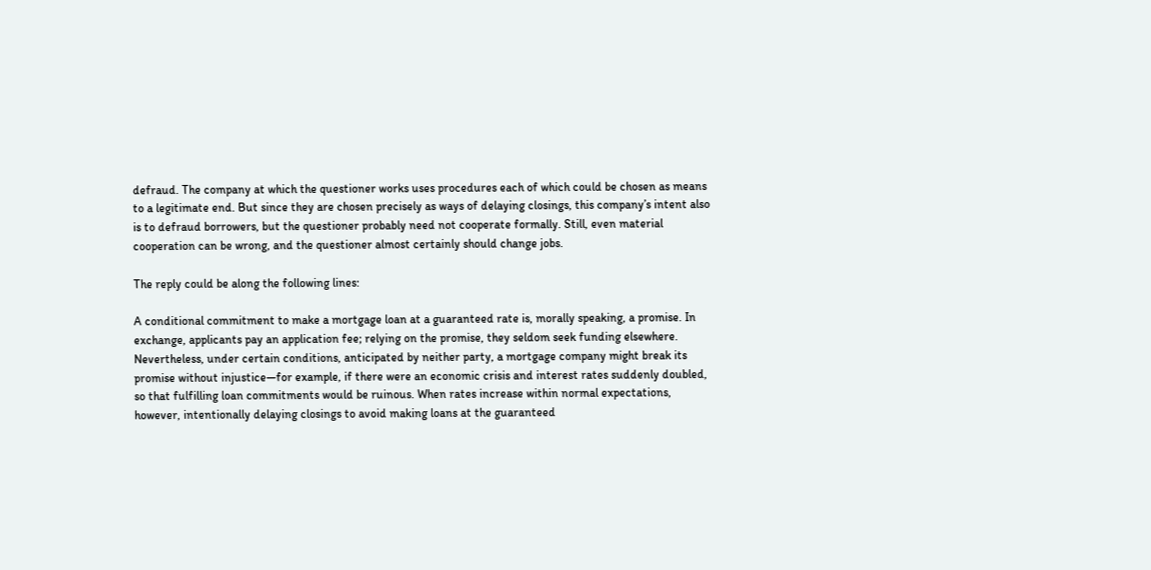defraud. The company at which the questioner works uses procedures each of which could be chosen as means to a legitimate end. But since they are chosen precisely as ways of delaying closings, this company’s intent also is to defraud borrowers, but the questioner probably need not cooperate formally. Still, even material cooperation can be wrong, and the questioner almost certainly should change jobs.

The reply could be along the following lines:

A conditional commitment to make a mortgage loan at a guaranteed rate is, morally speaking, a promise. In exchange, applicants pay an application fee; relying on the promise, they seldom seek funding elsewhere. Nevertheless, under certain conditions, anticipated by neither party, a mortgage company might break its promise without injustice—for example, if there were an economic crisis and interest rates suddenly doubled, so that fulfilling loan commitments would be ruinous. When rates increase within normal expectations, however, intentionally delaying closings to avoid making loans at the guaranteed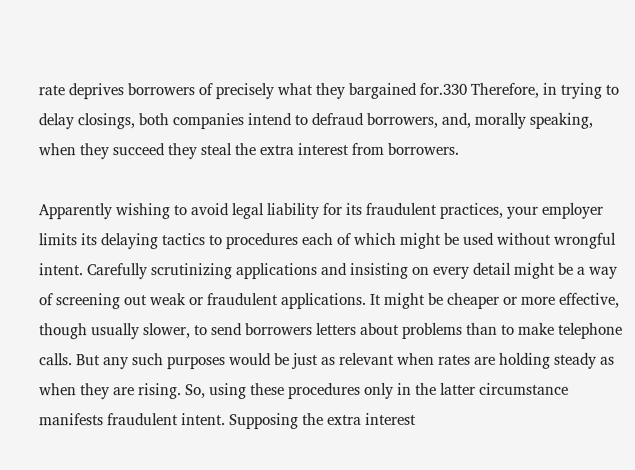rate deprives borrowers of precisely what they bargained for.330 Therefore, in trying to delay closings, both companies intend to defraud borrowers, and, morally speaking, when they succeed they steal the extra interest from borrowers.

Apparently wishing to avoid legal liability for its fraudulent practices, your employer limits its delaying tactics to procedures each of which might be used without wrongful intent. Carefully scrutinizing applications and insisting on every detail might be a way of screening out weak or fraudulent applications. It might be cheaper or more effective, though usually slower, to send borrowers letters about problems than to make telephone calls. But any such purposes would be just as relevant when rates are holding steady as when they are rising. So, using these procedures only in the latter circumstance manifests fraudulent intent. Supposing the extra interest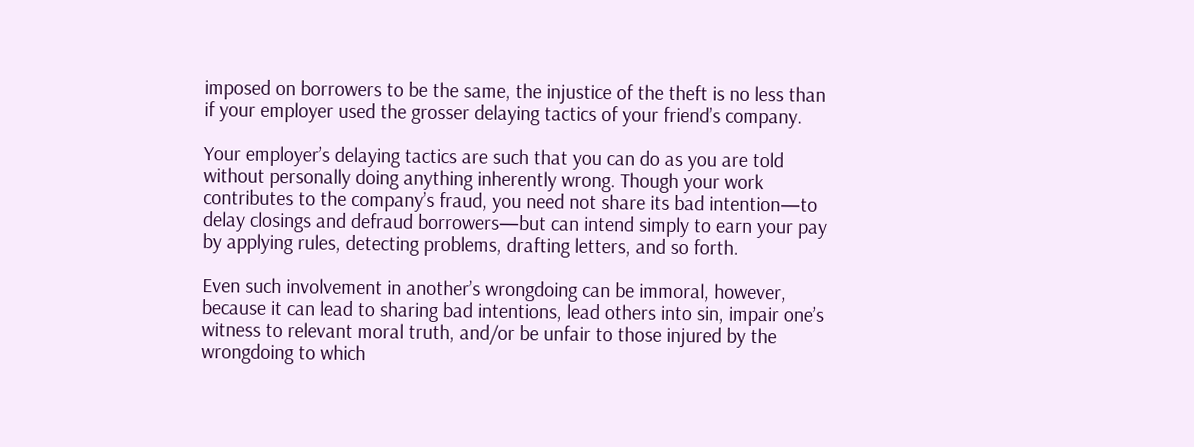imposed on borrowers to be the same, the injustice of the theft is no less than if your employer used the grosser delaying tactics of your friend’s company.

Your employer’s delaying tactics are such that you can do as you are told without personally doing anything inherently wrong. Though your work contributes to the company’s fraud, you need not share its bad intention—to delay closings and defraud borrowers—but can intend simply to earn your pay by applying rules, detecting problems, drafting letters, and so forth.

Even such involvement in another’s wrongdoing can be immoral, however, because it can lead to sharing bad intentions, lead others into sin, impair one’s witness to relevant moral truth, and/or be unfair to those injured by the wrongdoing to which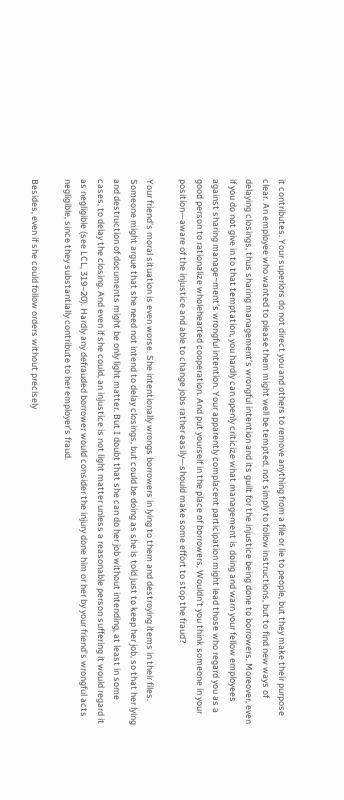it contributes. Your superiors do not direct you and others to remove anything from a file or lie to people, but they make their purpose clear. An employee who wanted to please them might well be tempted, not simply to follow instructions, but to find new ways of delaying closings, thus sharing management’s wrongful intention and its guilt for the injustice being done to borrowers. Moreover, even if you do not give in to that temptation, you hardly can openly criticize what management is doing and warn your fellow employees against sharing manage~ment’s wrongful intention. Your apparently complacent participation might lead those who regard you as a good person to rationalize wholehearted cooperation. And put yourself in the place of borrowers. Wouldn’t you think someone in your position—aware of the injustice and able to change jobs rather easily—should make some effort to stop the fraud?

Your friend’s moral situation is even worse. She intentionally wrongs borrowers in lying to them and destroying items in their files. Someone might argue that she need not intend to delay closings, but could be doing as she is told just to keep her job, so that her lying and destruction of documents might be only light matter. But I doubt that she can do her job without intending, at least in some cases, to delay the closing. And even if she could, an injustice is not light matter unless a reasonable person suffering it would regard it as negligible (see LCL, 319–20). Hardly any defrauded borrower would consider the injury done him or her by your friend’s wrongful acts negligible, since they substantially contribute to her employer’s fraud.

Besides, even if she could follow orders without precisely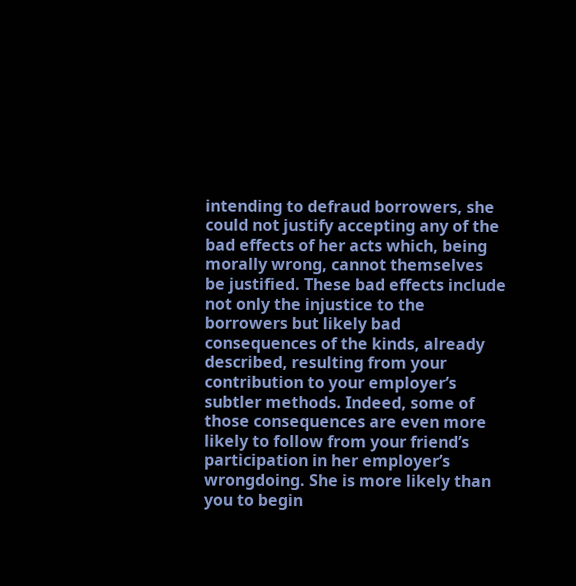intending to defraud borrowers, she could not justify accepting any of the bad effects of her acts which, being morally wrong, cannot themselves be justified. These bad effects include not only the injustice to the borrowers but likely bad consequences of the kinds, already described, resulting from your contribution to your employer’s subtler methods. Indeed, some of those consequences are even more likely to follow from your friend’s participation in her employer’s wrongdoing. She is more likely than you to begin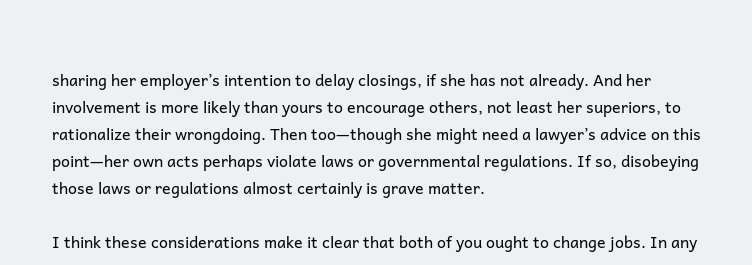sharing her employer’s intention to delay closings, if she has not already. And her involvement is more likely than yours to encourage others, not least her superiors, to rationalize their wrongdoing. Then too—though she might need a lawyer’s advice on this point—her own acts perhaps violate laws or governmental regulations. If so, disobeying those laws or regulations almost certainly is grave matter.

I think these considerations make it clear that both of you ought to change jobs. In any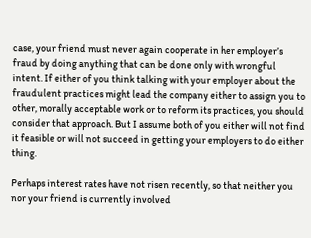case, your friend must never again cooperate in her employer’s fraud by doing anything that can be done only with wrongful intent. If either of you think talking with your employer about the fraudulent practices might lead the company either to assign you to other, morally acceptable work or to reform its practices, you should consider that approach. But I assume both of you either will not find it feasible or will not succeed in getting your employers to do either thing.

Perhaps interest rates have not risen recently, so that neither you nor your friend is currently involved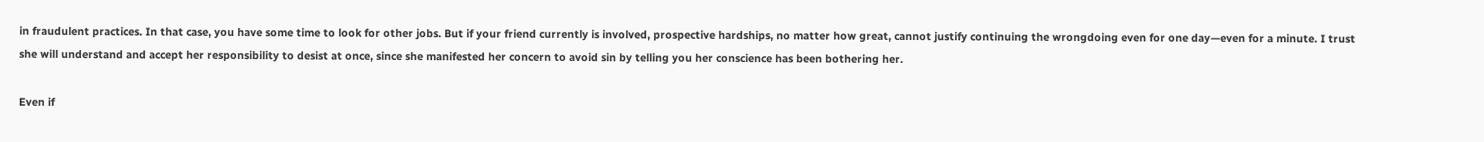in fraudulent practices. In that case, you have some time to look for other jobs. But if your friend currently is involved, prospective hardships, no matter how great, cannot justify continuing the wrongdoing even for one day—even for a minute. I trust she will understand and accept her responsibility to desist at once, since she manifested her concern to avoid sin by telling you her conscience has been bothering her.

Even if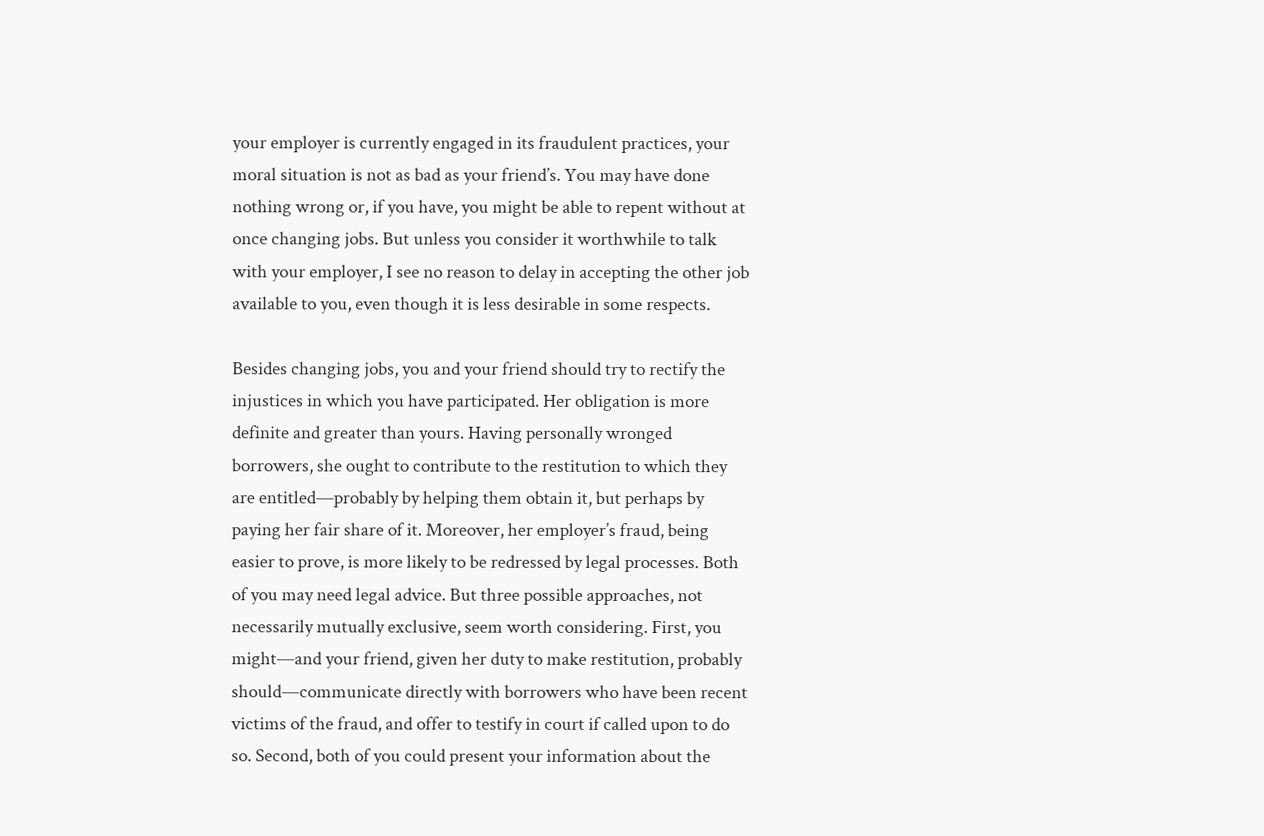your employer is currently engaged in its fraudulent practices, your moral situation is not as bad as your friend’s. You may have done nothing wrong or, if you have, you might be able to repent without at once changing jobs. But unless you consider it worthwhile to talk with your employer, I see no reason to delay in accepting the other job available to you, even though it is less desirable in some respects.

Besides changing jobs, you and your friend should try to rectify the injustices in which you have participated. Her obligation is more definite and greater than yours. Having personally wronged borrowers, she ought to contribute to the restitution to which they are entitled—probably by helping them obtain it, but perhaps by paying her fair share of it. Moreover, her employer’s fraud, being easier to prove, is more likely to be redressed by legal processes. Both of you may need legal advice. But three possible approaches, not necessarily mutually exclusive, seem worth considering. First, you might—and your friend, given her duty to make restitution, probably should—communicate directly with borrowers who have been recent victims of the fraud, and offer to testify in court if called upon to do so. Second, both of you could present your information about the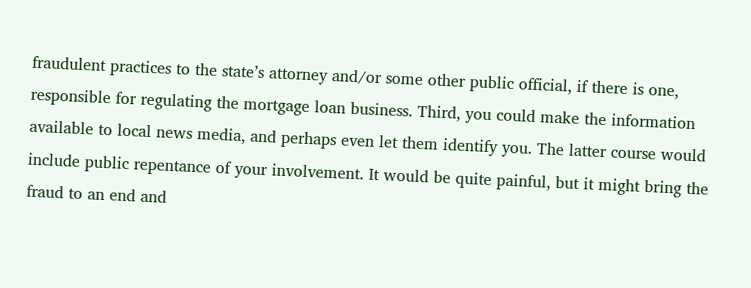fraudulent practices to the state’s attorney and/or some other public official, if there is one, responsible for regulating the mortgage loan business. Third, you could make the information available to local news media, and perhaps even let them identify you. The latter course would include public repentance of your involvement. It would be quite painful, but it might bring the fraud to an end and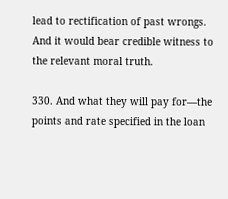lead to rectification of past wrongs. And it would bear credible witness to the relevant moral truth.

330. And what they will pay for—the points and rate specified in the loan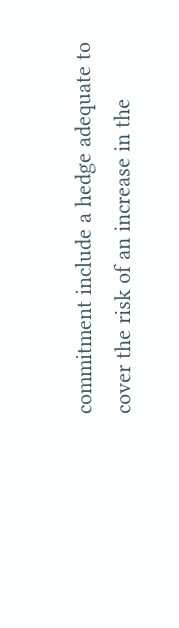commitment include a hedge adequate to cover the risk of an increase in the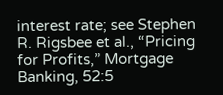interest rate; see Stephen R. Rigsbee et al., “Pricing for Profits,” Mortgage Banking, 52:5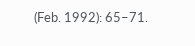(Feb. 1992): 65–71.